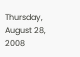Thursday, August 28, 2008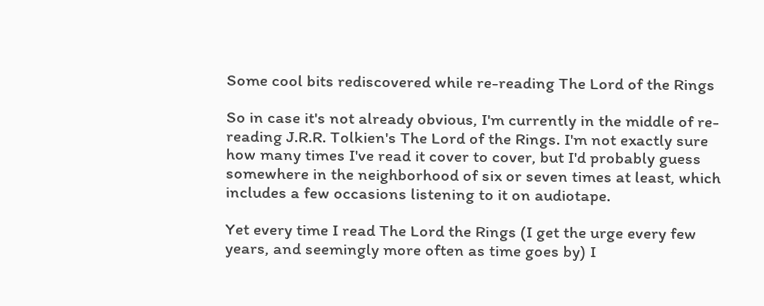Some cool bits rediscovered while re-reading The Lord of the Rings

So in case it's not already obvious, I'm currently in the middle of re-reading J.R.R. Tolkien's The Lord of the Rings. I'm not exactly sure how many times I've read it cover to cover, but I'd probably guess somewhere in the neighborhood of six or seven times at least, which includes a few occasions listening to it on audiotape.

Yet every time I read The Lord the Rings (I get the urge every few years, and seemingly more often as time goes by) I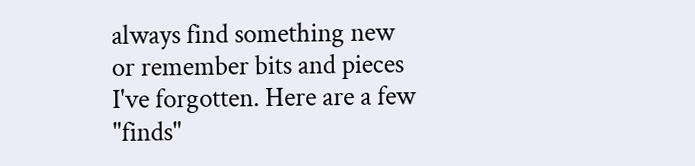always find something new or remember bits and pieces I've forgotten. Here are a few "finds"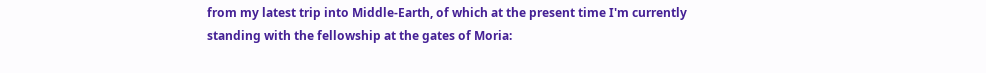from my latest trip into Middle-Earth, of which at the present time I'm currently standing with the fellowship at the gates of Moria: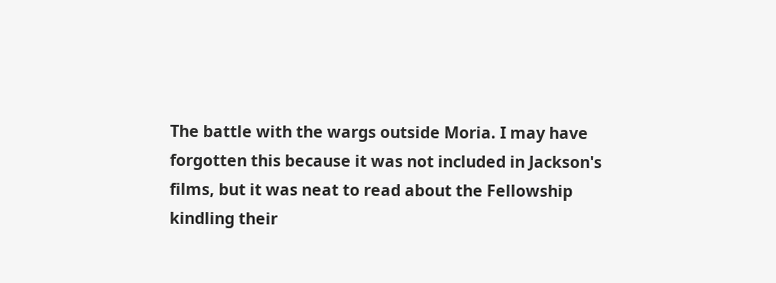The battle with the wargs outside Moria. I may have forgotten this because it was not included in Jackson's films, but it was neat to read about the Fellowship kindling their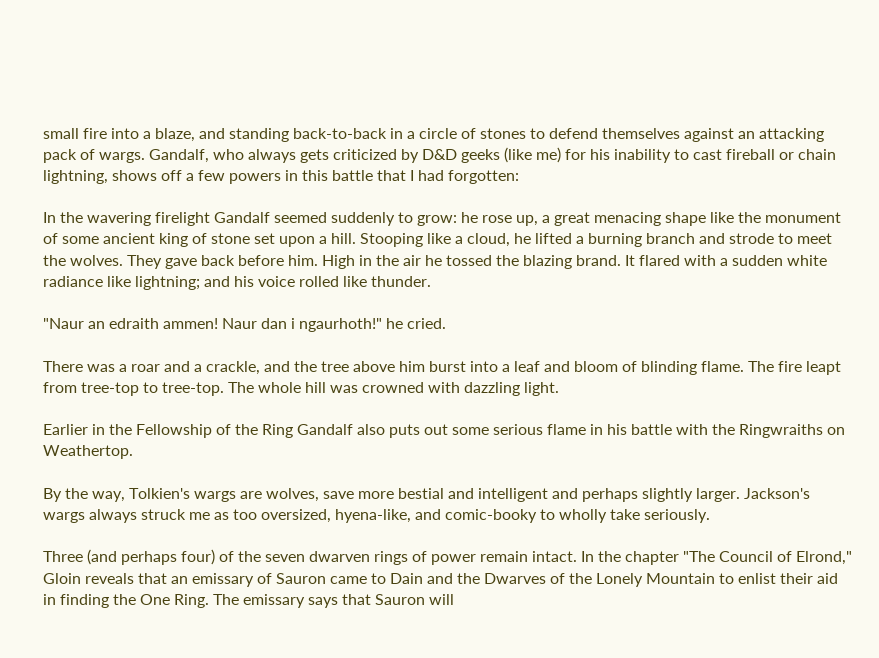small fire into a blaze, and standing back-to-back in a circle of stones to defend themselves against an attacking pack of wargs. Gandalf, who always gets criticized by D&D geeks (like me) for his inability to cast fireball or chain lightning, shows off a few powers in this battle that I had forgotten:

In the wavering firelight Gandalf seemed suddenly to grow: he rose up, a great menacing shape like the monument of some ancient king of stone set upon a hill. Stooping like a cloud, he lifted a burning branch and strode to meet the wolves. They gave back before him. High in the air he tossed the blazing brand. It flared with a sudden white radiance like lightning; and his voice rolled like thunder.

"Naur an edraith ammen! Naur dan i ngaurhoth!" he cried.

There was a roar and a crackle, and the tree above him burst into a leaf and bloom of blinding flame. The fire leapt from tree-top to tree-top. The whole hill was crowned with dazzling light.

Earlier in the Fellowship of the Ring Gandalf also puts out some serious flame in his battle with the Ringwraiths on Weathertop.

By the way, Tolkien's wargs are wolves, save more bestial and intelligent and perhaps slightly larger. Jackson's wargs always struck me as too oversized, hyena-like, and comic-booky to wholly take seriously.

Three (and perhaps four) of the seven dwarven rings of power remain intact. In the chapter "The Council of Elrond," Gloin reveals that an emissary of Sauron came to Dain and the Dwarves of the Lonely Mountain to enlist their aid in finding the One Ring. The emissary says that Sauron will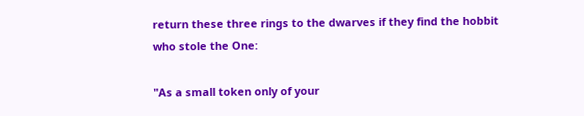return these three rings to the dwarves if they find the hobbit who stole the One:

"As a small token only of your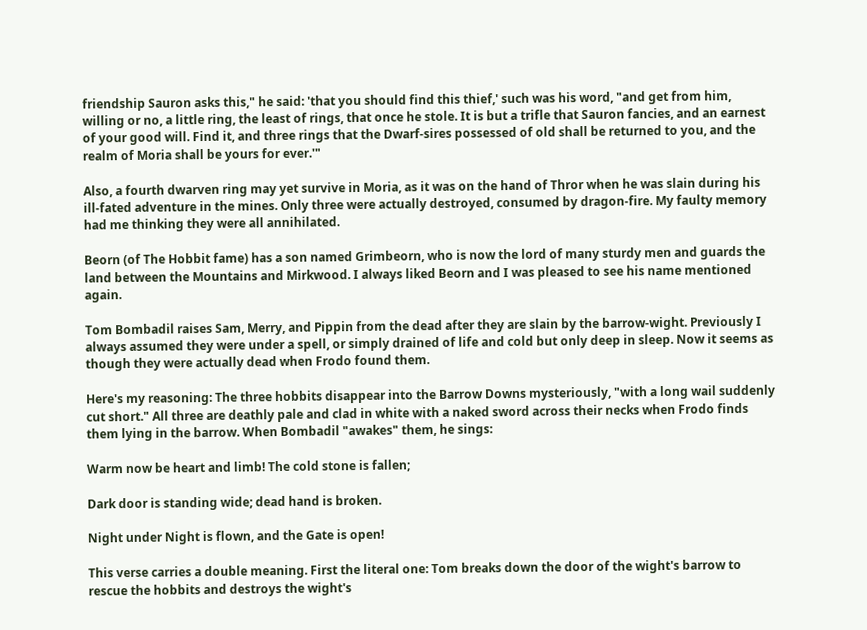friendship Sauron asks this," he said: 'that you should find this thief,' such was his word, "and get from him, willing or no, a little ring, the least of rings, that once he stole. It is but a trifle that Sauron fancies, and an earnest of your good will. Find it, and three rings that the Dwarf-sires possessed of old shall be returned to you, and the realm of Moria shall be yours for ever.'"

Also, a fourth dwarven ring may yet survive in Moria, as it was on the hand of Thror when he was slain during his ill-fated adventure in the mines. Only three were actually destroyed, consumed by dragon-fire. My faulty memory had me thinking they were all annihilated.

Beorn (of The Hobbit fame) has a son named Grimbeorn, who is now the lord of many sturdy men and guards the land between the Mountains and Mirkwood. I always liked Beorn and I was pleased to see his name mentioned again.

Tom Bombadil raises Sam, Merry, and Pippin from the dead after they are slain by the barrow-wight. Previously I always assumed they were under a spell, or simply drained of life and cold but only deep in sleep. Now it seems as though they were actually dead when Frodo found them.

Here's my reasoning: The three hobbits disappear into the Barrow Downs mysteriously, "with a long wail suddenly cut short." All three are deathly pale and clad in white with a naked sword across their necks when Frodo finds them lying in the barrow. When Bombadil "awakes" them, he sings:

Warm now be heart and limb! The cold stone is fallen;

Dark door is standing wide; dead hand is broken.

Night under Night is flown, and the Gate is open!

This verse carries a double meaning. First the literal one: Tom breaks down the door of the wight's barrow to rescue the hobbits and destroys the wight's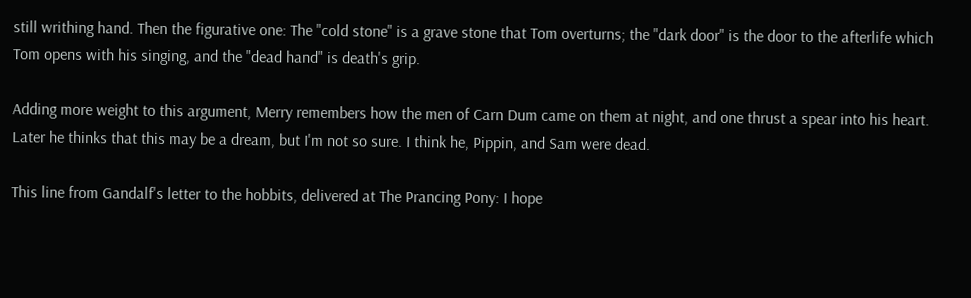still writhing hand. Then the figurative one: The "cold stone" is a grave stone that Tom overturns; the "dark door" is the door to the afterlife which Tom opens with his singing, and the "dead hand" is death's grip.

Adding more weight to this argument, Merry remembers how the men of Carn Dum came on them at night, and one thrust a spear into his heart. Later he thinks that this may be a dream, but I'm not so sure. I think he, Pippin, and Sam were dead.

This line from Gandalf's letter to the hobbits, delivered at The Prancing Pony: I hope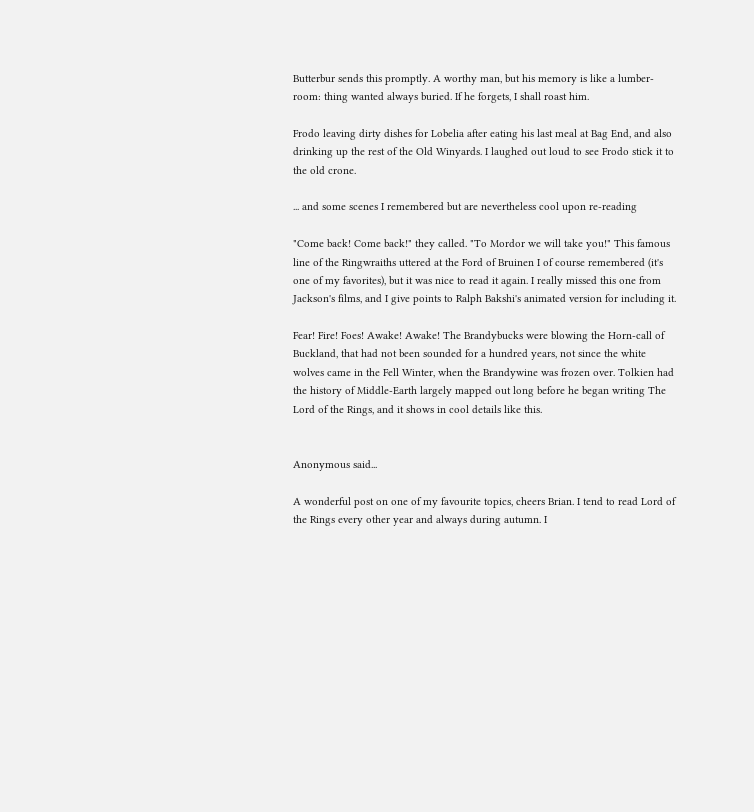Butterbur sends this promptly. A worthy man, but his memory is like a lumber-room: thing wanted always buried. If he forgets, I shall roast him.

Frodo leaving dirty dishes for Lobelia after eating his last meal at Bag End, and also drinking up the rest of the Old Winyards. I laughed out loud to see Frodo stick it to the old crone.

... and some scenes I remembered but are nevertheless cool upon re-reading

"Come back! Come back!" they called. "To Mordor we will take you!" This famous line of the Ringwraiths uttered at the Ford of Bruinen I of course remembered (it's one of my favorites), but it was nice to read it again. I really missed this one from Jackson's films, and I give points to Ralph Bakshi's animated version for including it.

Fear! Fire! Foes! Awake! Awake! The Brandybucks were blowing the Horn-call of Buckland, that had not been sounded for a hundred years, not since the white wolves came in the Fell Winter, when the Brandywine was frozen over. Tolkien had the history of Middle-Earth largely mapped out long before he began writing The Lord of the Rings, and it shows in cool details like this.


Anonymous said...

A wonderful post on one of my favourite topics, cheers Brian. I tend to read Lord of the Rings every other year and always during autumn. I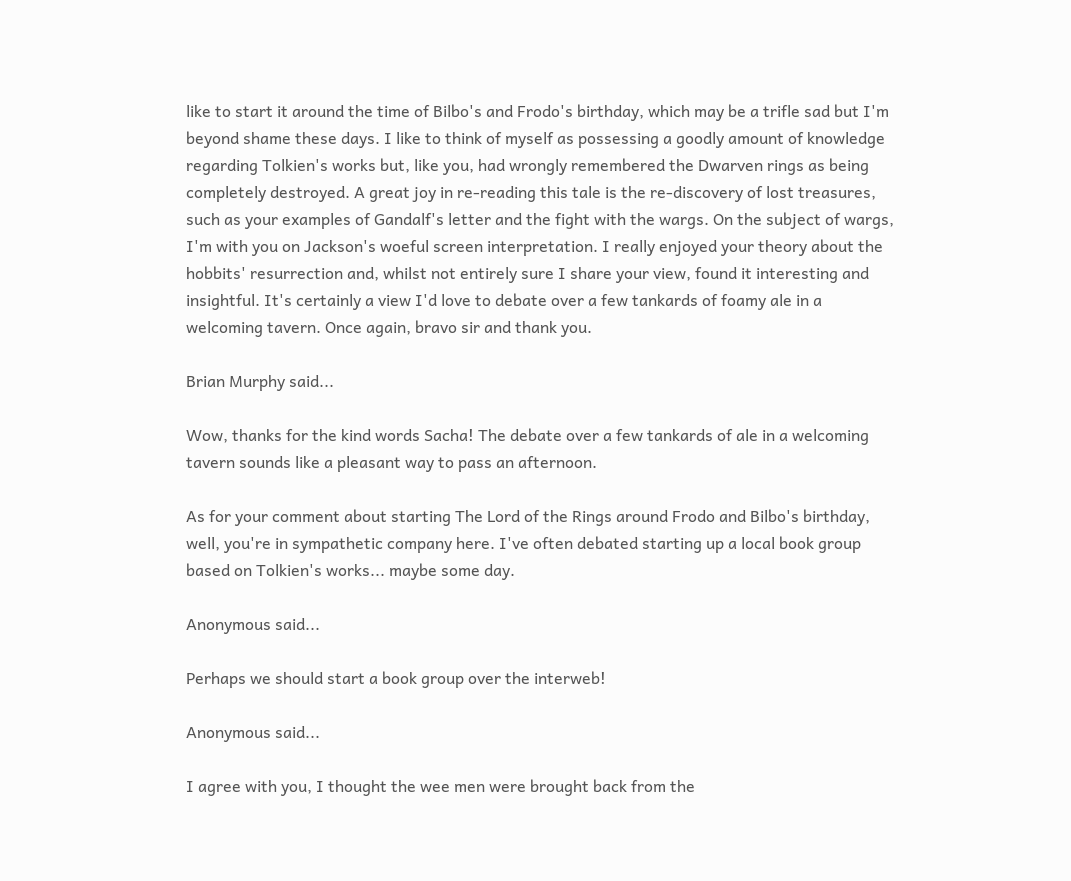like to start it around the time of Bilbo's and Frodo's birthday, which may be a trifle sad but I'm beyond shame these days. I like to think of myself as possessing a goodly amount of knowledge regarding Tolkien's works but, like you, had wrongly remembered the Dwarven rings as being completely destroyed. A great joy in re-reading this tale is the re-discovery of lost treasures, such as your examples of Gandalf's letter and the fight with the wargs. On the subject of wargs, I'm with you on Jackson's woeful screen interpretation. I really enjoyed your theory about the hobbits' resurrection and, whilst not entirely sure I share your view, found it interesting and insightful. It's certainly a view I'd love to debate over a few tankards of foamy ale in a welcoming tavern. Once again, bravo sir and thank you.

Brian Murphy said...

Wow, thanks for the kind words Sacha! The debate over a few tankards of ale in a welcoming tavern sounds like a pleasant way to pass an afternoon.

As for your comment about starting The Lord of the Rings around Frodo and Bilbo's birthday, well, you're in sympathetic company here. I've often debated starting up a local book group based on Tolkien's works... maybe some day.

Anonymous said...

Perhaps we should start a book group over the interweb!

Anonymous said...

I agree with you, I thought the wee men were brought back from the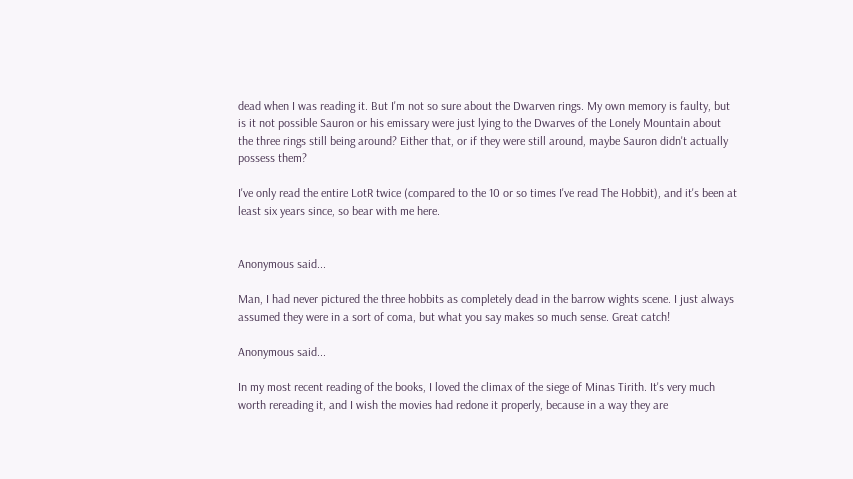dead when I was reading it. But I'm not so sure about the Dwarven rings. My own memory is faulty, but is it not possible Sauron or his emissary were just lying to the Dwarves of the Lonely Mountain about the three rings still being around? Either that, or if they were still around, maybe Sauron didn't actually possess them?

I've only read the entire LotR twice (compared to the 10 or so times I've read The Hobbit), and it's been at least six years since, so bear with me here.


Anonymous said...

Man, I had never pictured the three hobbits as completely dead in the barrow wights scene. I just always assumed they were in a sort of coma, but what you say makes so much sense. Great catch!

Anonymous said...

In my most recent reading of the books, I loved the climax of the siege of Minas Tirith. It's very much worth rereading it, and I wish the movies had redone it properly, because in a way they are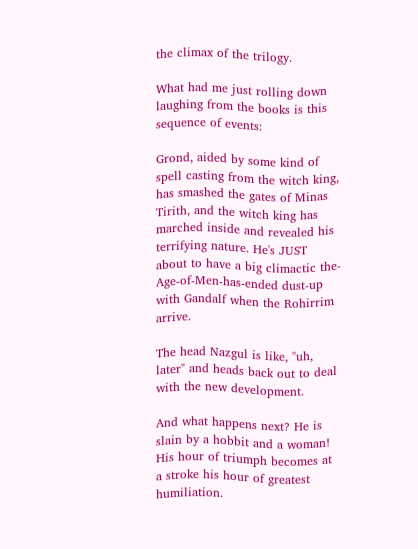the climax of the trilogy.

What had me just rolling down laughing from the books is this sequence of events:

Grond, aided by some kind of spell casting from the witch king, has smashed the gates of Minas Tirith, and the witch king has marched inside and revealed his terrifying nature. He's JUST about to have a big climactic the-Age-of-Men-has-ended dust-up with Gandalf when the Rohirrim arrive.

The head Nazgul is like, "uh, later" and heads back out to deal with the new development.

And what happens next? He is slain by a hobbit and a woman! His hour of triumph becomes at a stroke his hour of greatest humiliation.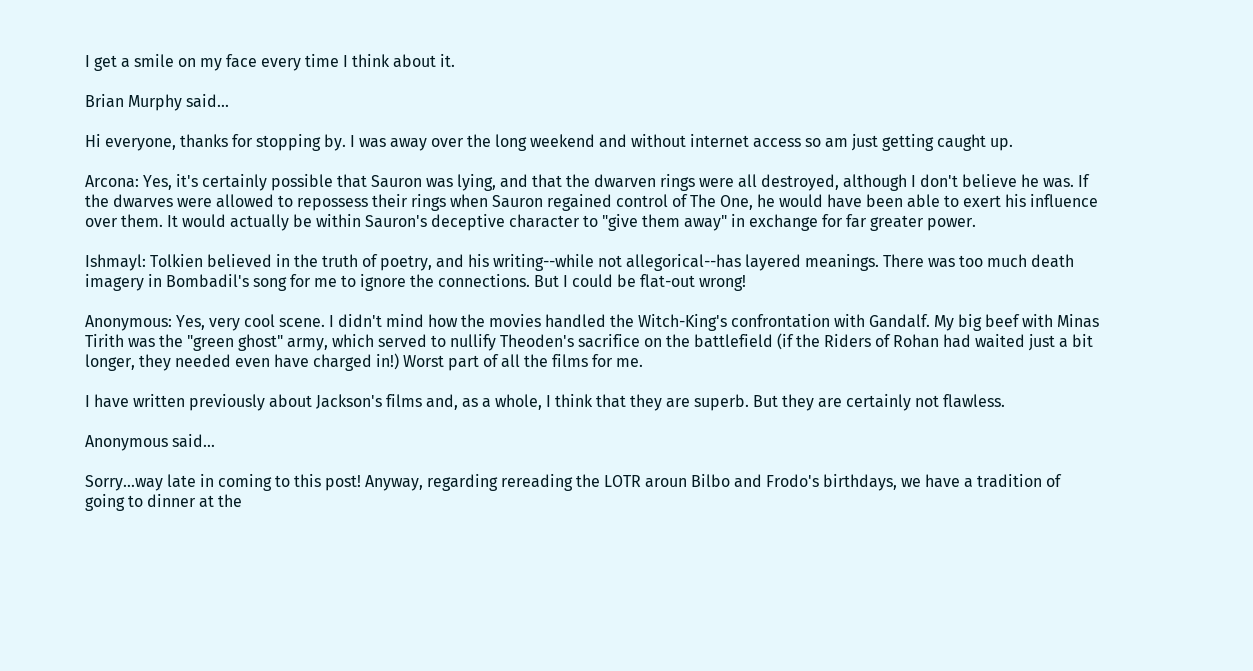I get a smile on my face every time I think about it.

Brian Murphy said...

Hi everyone, thanks for stopping by. I was away over the long weekend and without internet access so am just getting caught up.

Arcona: Yes, it's certainly possible that Sauron was lying, and that the dwarven rings were all destroyed, although I don't believe he was. If the dwarves were allowed to repossess their rings when Sauron regained control of The One, he would have been able to exert his influence over them. It would actually be within Sauron's deceptive character to "give them away" in exchange for far greater power.

Ishmayl: Tolkien believed in the truth of poetry, and his writing--while not allegorical--has layered meanings. There was too much death imagery in Bombadil's song for me to ignore the connections. But I could be flat-out wrong!

Anonymous: Yes, very cool scene. I didn't mind how the movies handled the Witch-King's confrontation with Gandalf. My big beef with Minas Tirith was the "green ghost" army, which served to nullify Theoden's sacrifice on the battlefield (if the Riders of Rohan had waited just a bit longer, they needed even have charged in!) Worst part of all the films for me.

I have written previously about Jackson's films and, as a whole, I think that they are superb. But they are certainly not flawless.

Anonymous said...

Sorry...way late in coming to this post! Anyway, regarding rereading the LOTR aroun Bilbo and Frodo's birthdays, we have a tradition of going to dinner at the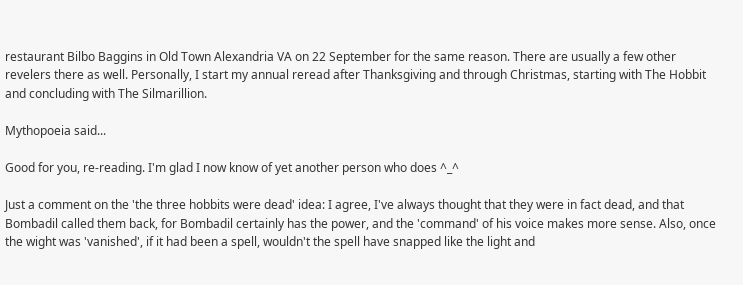restaurant Bilbo Baggins in Old Town Alexandria VA on 22 September for the same reason. There are usually a few other revelers there as well. Personally, I start my annual reread after Thanksgiving and through Christmas, starting with The Hobbit and concluding with The Silmarillion.

Mythopoeia said...

Good for you, re-reading. I'm glad I now know of yet another person who does ^_^

Just a comment on the 'the three hobbits were dead' idea: I agree, I've always thought that they were in fact dead, and that Bombadil called them back, for Bombadil certainly has the power, and the 'command' of his voice makes more sense. Also, once the wight was 'vanished', if it had been a spell, wouldn't the spell have snapped like the light and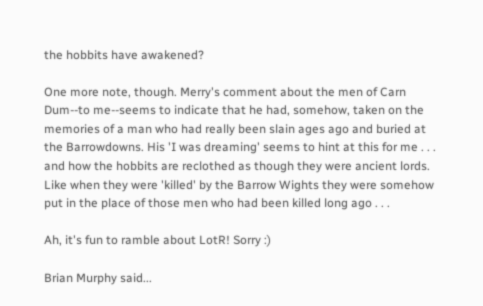the hobbits have awakened?

One more note, though. Merry's comment about the men of Carn Dum--to me--seems to indicate that he had, somehow, taken on the memories of a man who had really been slain ages ago and buried at the Barrowdowns. His 'I was dreaming' seems to hint at this for me . . . and how the hobbits are reclothed as though they were ancient lords. Like when they were 'killed' by the Barrow Wights they were somehow put in the place of those men who had been killed long ago . . .

Ah, it's fun to ramble about LotR! Sorry :)

Brian Murphy said...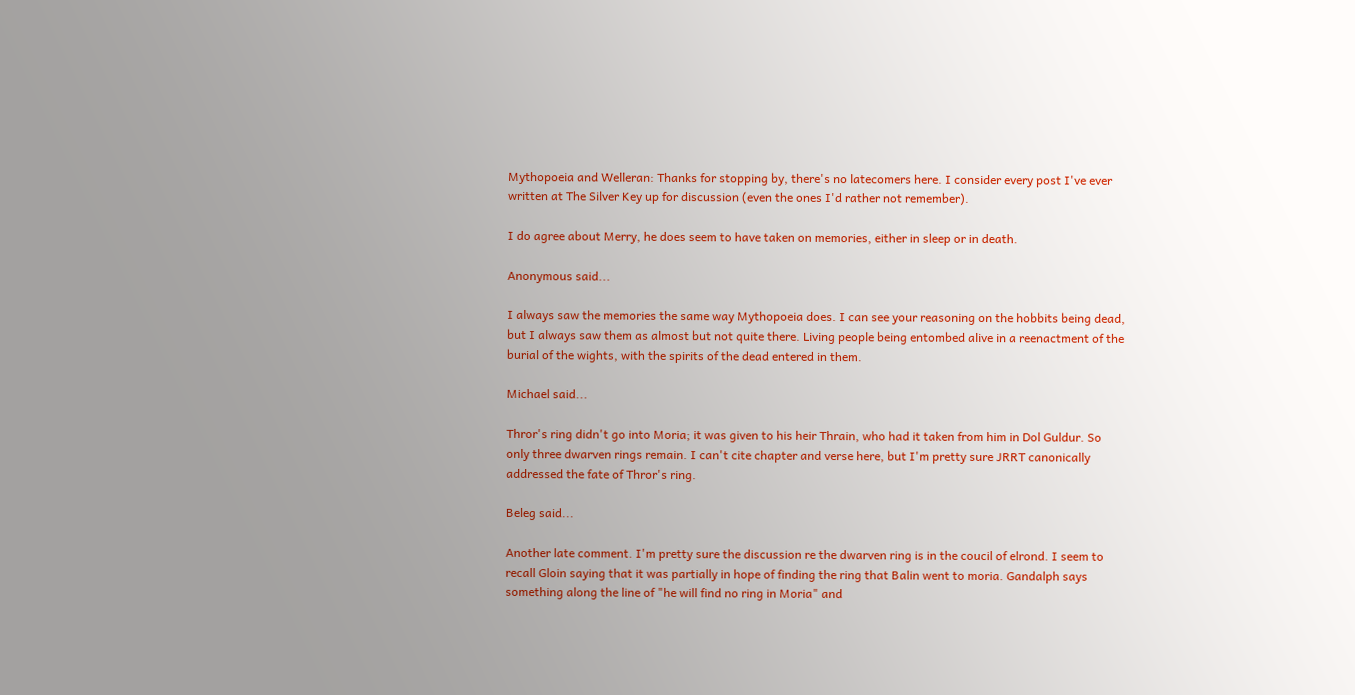Mythopoeia and Welleran: Thanks for stopping by, there's no latecomers here. I consider every post I've ever written at The Silver Key up for discussion (even the ones I'd rather not remember).

I do agree about Merry, he does seem to have taken on memories, either in sleep or in death.

Anonymous said...

I always saw the memories the same way Mythopoeia does. I can see your reasoning on the hobbits being dead, but I always saw them as almost but not quite there. Living people being entombed alive in a reenactment of the burial of the wights, with the spirits of the dead entered in them.

Michael said...

Thror's ring didn't go into Moria; it was given to his heir Thrain, who had it taken from him in Dol Guldur. So only three dwarven rings remain. I can't cite chapter and verse here, but I'm pretty sure JRRT canonically addressed the fate of Thror's ring.

Beleg said...

Another late comment. I'm pretty sure the discussion re the dwarven ring is in the coucil of elrond. I seem to recall Gloin saying that it was partially in hope of finding the ring that Balin went to moria. Gandalph says something along the line of "he will find no ring in Moria" and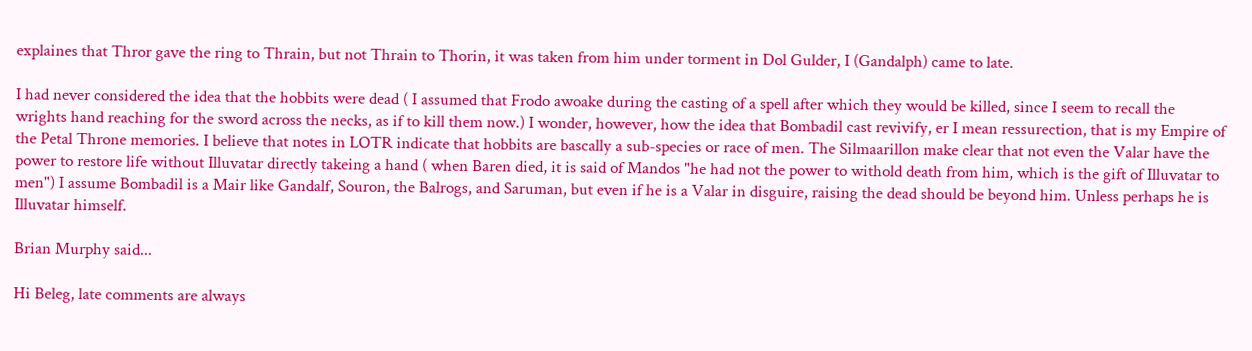explaines that Thror gave the ring to Thrain, but not Thrain to Thorin, it was taken from him under torment in Dol Gulder, I (Gandalph) came to late.

I had never considered the idea that the hobbits were dead ( I assumed that Frodo awoake during the casting of a spell after which they would be killed, since I seem to recall the wrights hand reaching for the sword across the necks, as if to kill them now.) I wonder, however, how the idea that Bombadil cast revivify, er I mean ressurection, that is my Empire of the Petal Throne memories. I believe that notes in LOTR indicate that hobbits are bascally a sub-species or race of men. The Silmaarillon make clear that not even the Valar have the power to restore life without Illuvatar directly takeing a hand ( when Baren died, it is said of Mandos "he had not the power to withold death from him, which is the gift of Illuvatar to men") I assume Bombadil is a Mair like Gandalf, Souron, the Balrogs, and Saruman, but even if he is a Valar in disguire, raising the dead should be beyond him. Unless perhaps he is Illuvatar himself.

Brian Murphy said...

Hi Beleg, late comments are always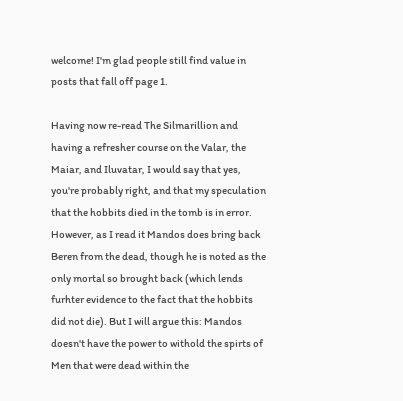welcome! I'm glad people still find value in posts that fall off page 1.

Having now re-read The Silmarillion and having a refresher course on the Valar, the Maiar, and Iluvatar, I would say that yes, you're probably right, and that my speculation that the hobbits died in the tomb is in error. However, as I read it Mandos does bring back Beren from the dead, though he is noted as the only mortal so brought back (which lends furhter evidence to the fact that the hobbits did not die). But I will argue this: Mandos doesn't have the power to withold the spirts of Men that were dead within the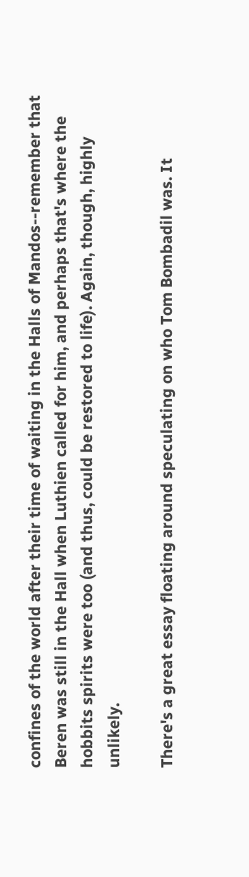confines of the world after their time of waiting in the Halls of Mandos--remember that Beren was still in the Hall when Luthien called for him, and perhaps that's where the hobbits spirits were too (and thus, could be restored to life). Again, though, highly unlikely.

There's a great essay floating around speculating on who Tom Bombadil was. It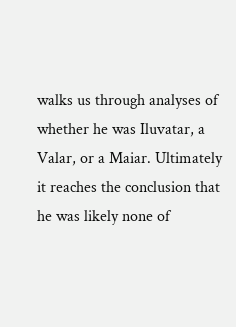walks us through analyses of whether he was Iluvatar, a Valar, or a Maiar. Ultimately it reaches the conclusion that he was likely none of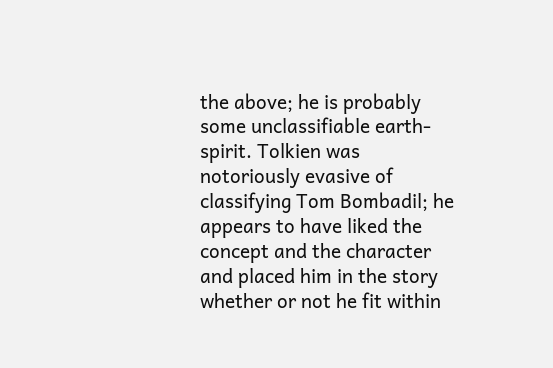the above; he is probably some unclassifiable earth-spirit. Tolkien was notoriously evasive of classifying Tom Bombadil; he appears to have liked the concept and the character and placed him in the story whether or not he fit within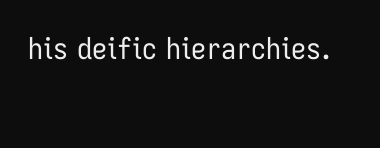his deific hierarchies.